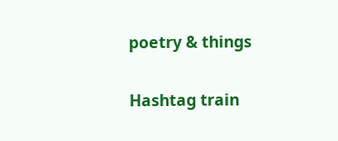poetry & things

Hashtag train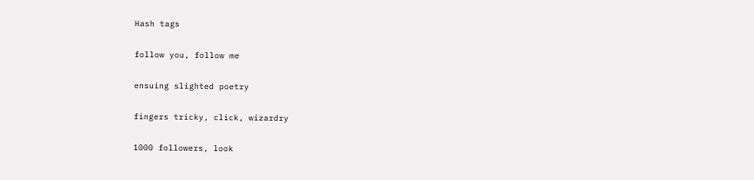Hash tags

follow you, follow me

ensuing slighted poetry

fingers tricky, click, wizardry

1000 followers, look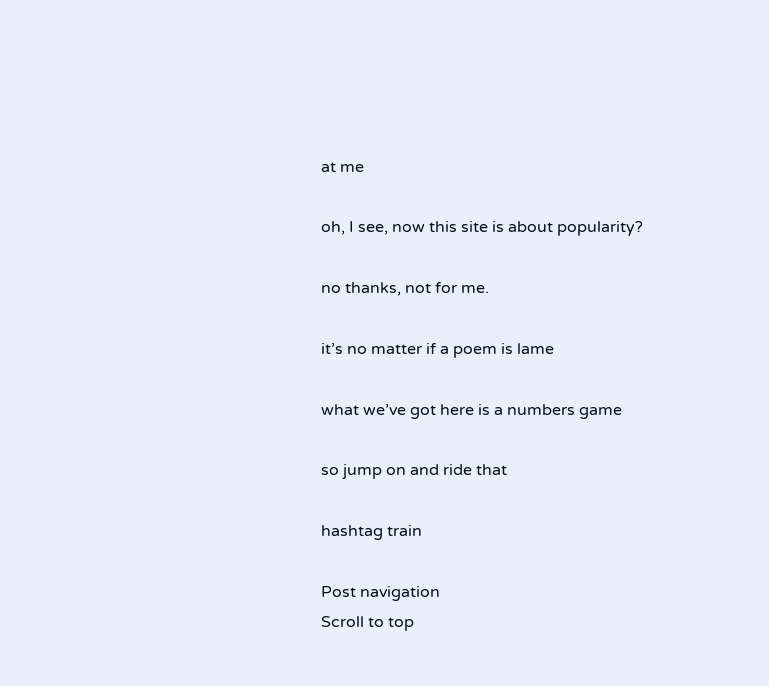at me

oh, I see, now this site is about popularity?

no thanks, not for me.

it’s no matter if a poem is lame

what we’ve got here is a numbers game

so jump on and ride that

hashtag train

Post navigation
Scroll to top